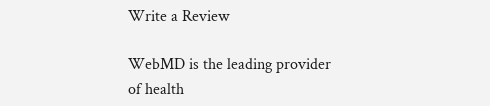Write a Review

WebMD is the leading provider of health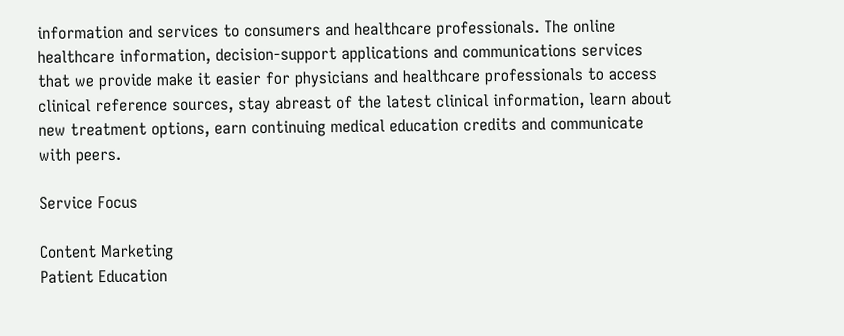information and services to consumers and healthcare professionals. The online healthcare information, decision-support applications and communications services that we provide make it easier for physicians and healthcare professionals to access clinical reference sources, stay abreast of the latest clinical information, learn about new treatment options, earn continuing medical education credits and communicate with peers.

Service Focus

Content Marketing
Patient Education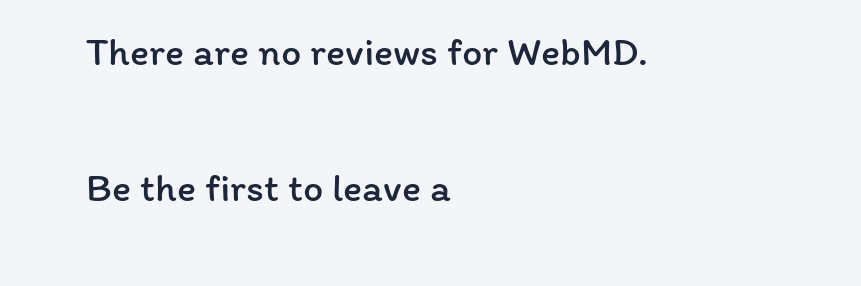There are no reviews for WebMD.

Be the first to leave a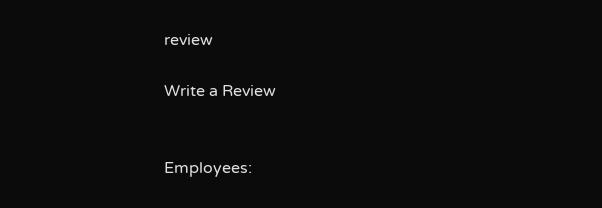review

Write a Review


Employees: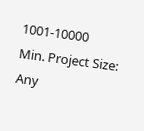1001-10000
Min. Project Size: Any